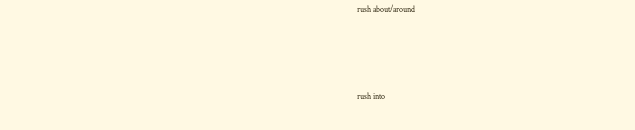rush about/around




rush into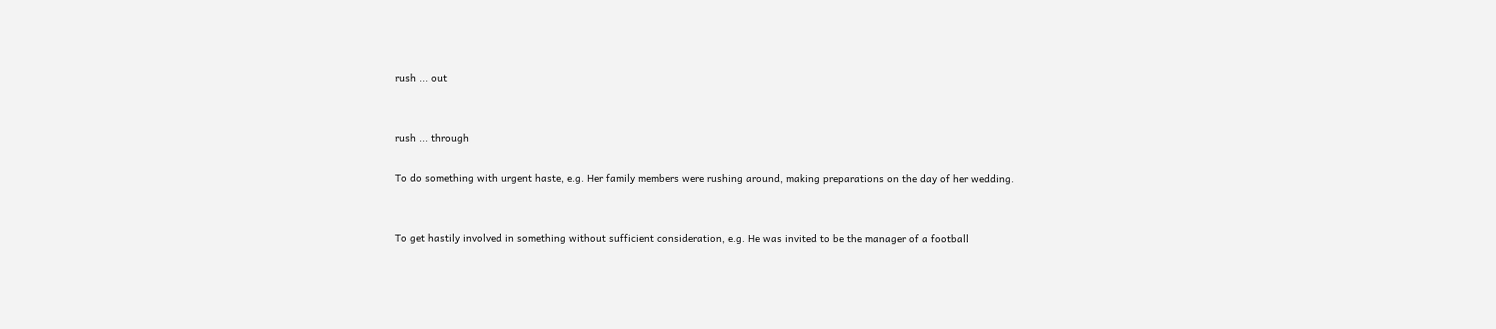rush ... out


rush ... through

To do something with urgent haste, e.g. Her family members were rushing around, making preparations on the day of her wedding.


To get hastily involved in something without sufficient consideration, e.g. He was invited to be the manager of a football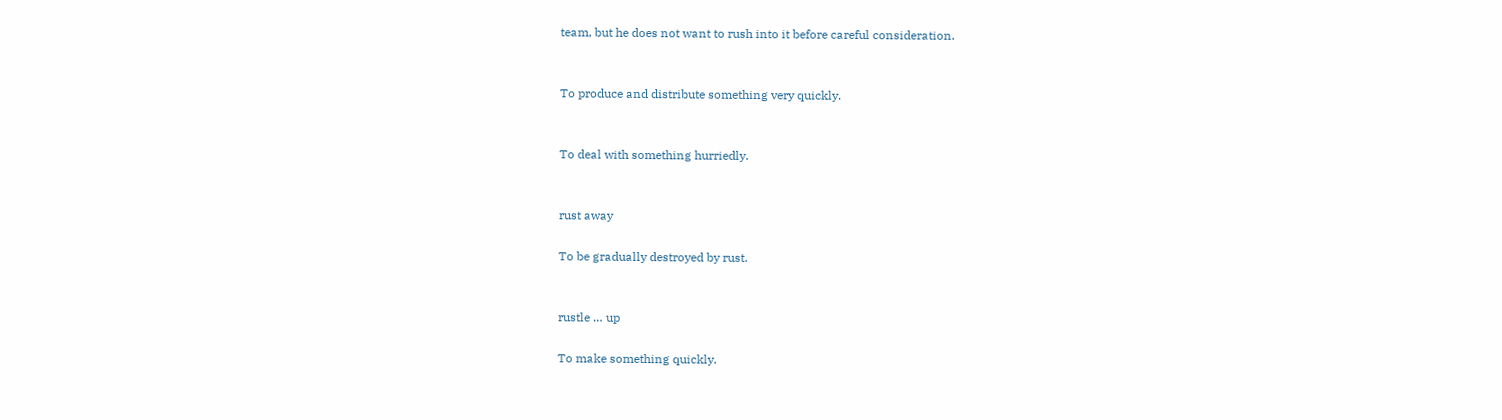team, but he does not want to rush into it before careful consideration.


To produce and distribute something very quickly.


To deal with something hurriedly.


rust away

To be gradually destroyed by rust.


rustle … up

To make something quickly.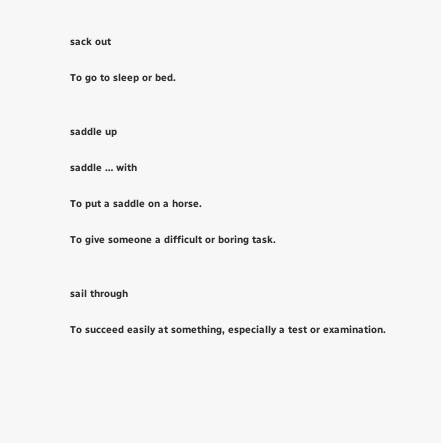sack out

To go to sleep or bed.


saddle up

saddle … with

To put a saddle on a horse.

To give someone a difficult or boring task.


sail through

To succeed easily at something, especially a test or examination.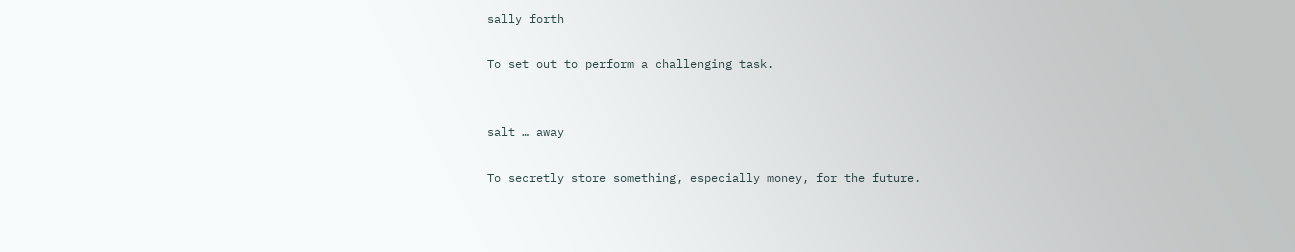sally forth

To set out to perform a challenging task.


salt … away

To secretly store something, especially money, for the future.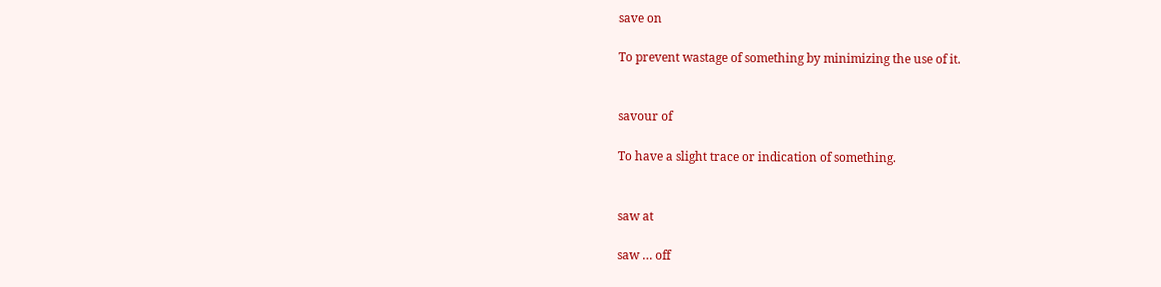save on

To prevent wastage of something by minimizing the use of it.


savour of

To have a slight trace or indication of something.


saw at

saw … off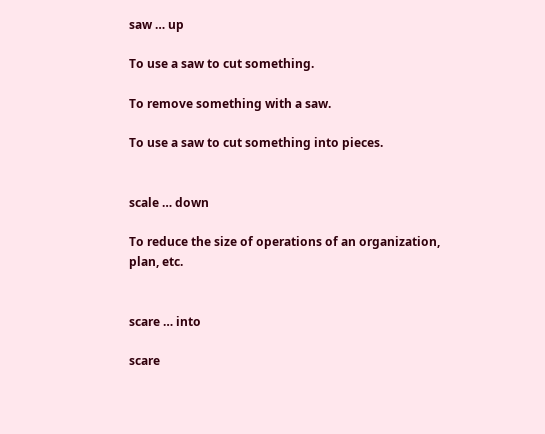saw … up

To use a saw to cut something.

To remove something with a saw.

To use a saw to cut something into pieces.


scale … down

To reduce the size of operations of an organization, plan, etc.


scare … into

scare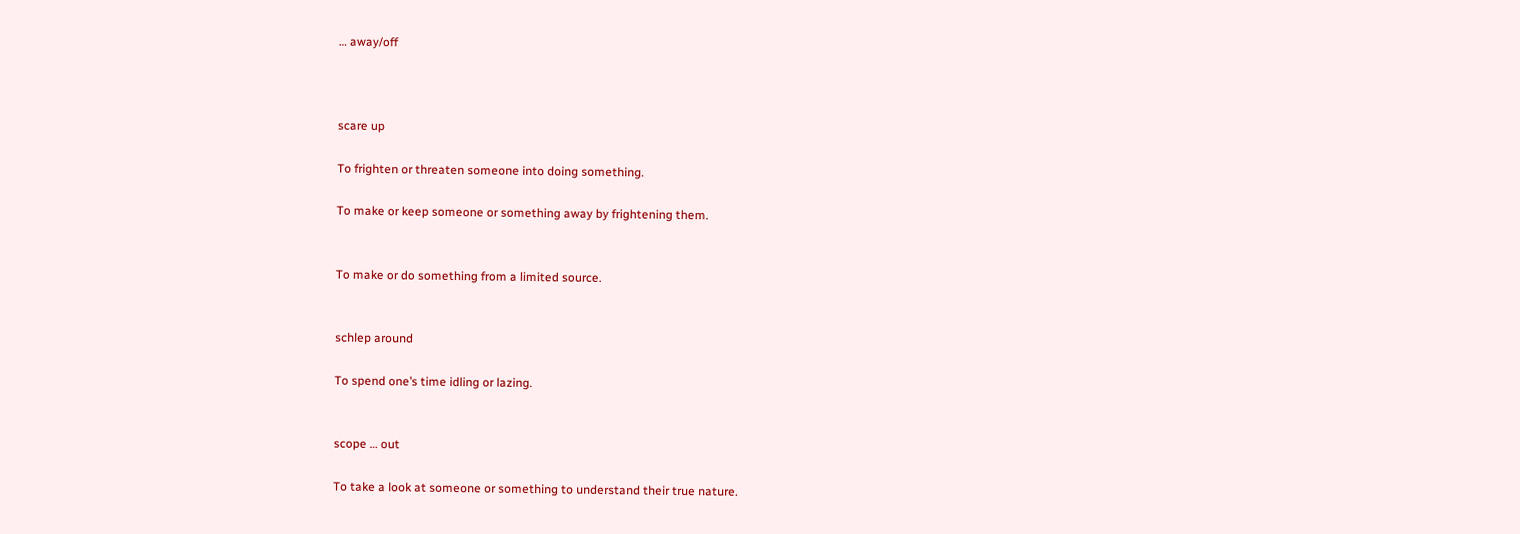… away/off



scare up

To frighten or threaten someone into doing something.

To make or keep someone or something away by frightening them.


To make or do something from a limited source.


schlep around

To spend one’s time idling or lazing.


scope … out

To take a look at someone or something to understand their true nature.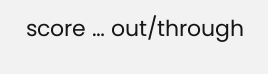score … out/through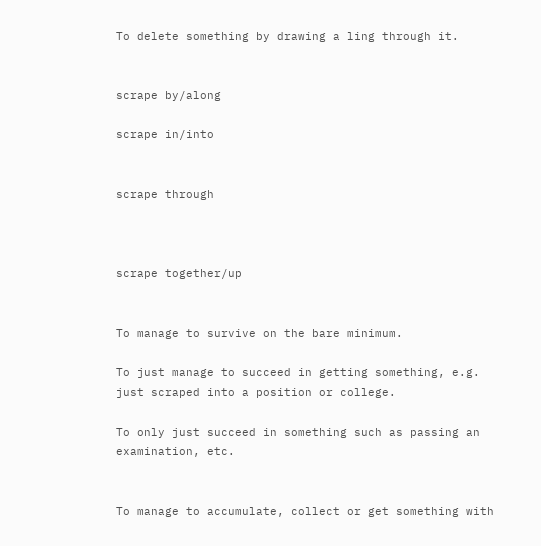To delete something by drawing a ling through it.


scrape by/along

scrape in/into


scrape through



scrape together/up


To manage to survive on the bare minimum.

To just manage to succeed in getting something, e.g. just scraped into a position or college.

To only just succeed in something such as passing an examination, etc.


To manage to accumulate, collect or get something with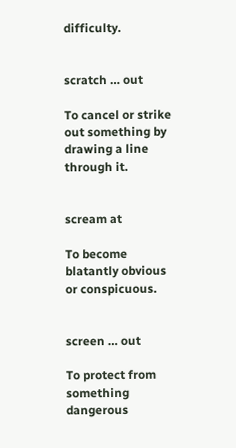difficulty.


scratch … out

To cancel or strike out something by drawing a line through it.


scream at

To become blatantly obvious or conspicuous.


screen … out

To protect from something dangerous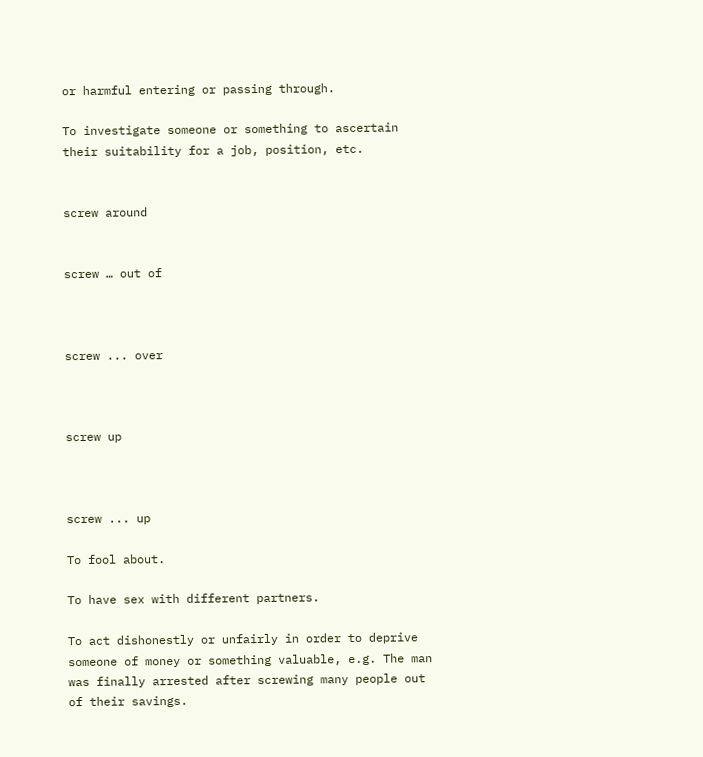or harmful entering or passing through.

To investigate someone or something to ascertain their suitability for a job, position, etc.


screw around


screw … out of



screw ... over



screw up



screw ... up

To fool about.

To have sex with different partners.

To act dishonestly or unfairly in order to deprive someone of money or something valuable, e.g. The man was finally arrested after screwing many people out of their savings.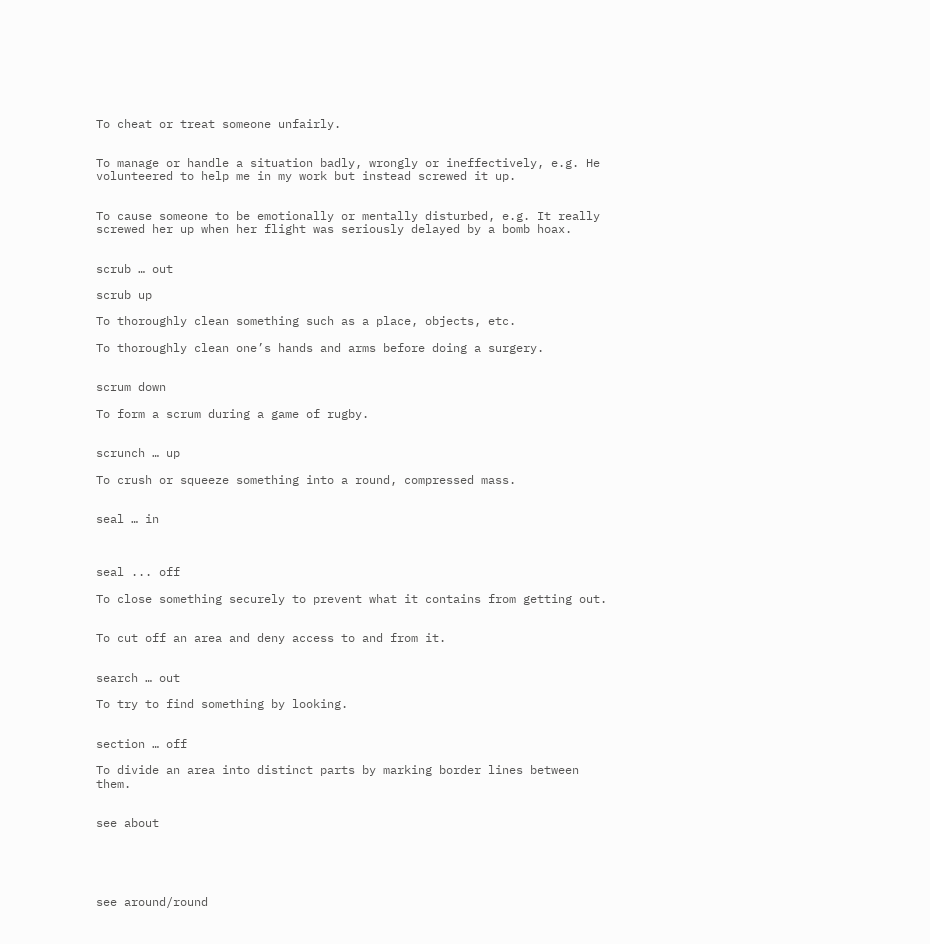To cheat or treat someone unfairly.


To manage or handle a situation badly, wrongly or ineffectively, e.g. He volunteered to help me in my work but instead screwed it up.


To cause someone to be emotionally or mentally disturbed, e.g. It really screwed her up when her flight was seriously delayed by a bomb hoax.


scrub … out

scrub up

To thoroughly clean something such as a place, objects, etc.

To thoroughly clean one’s hands and arms before doing a surgery.


scrum down

To form a scrum during a game of rugby.


scrunch … up

To crush or squeeze something into a round, compressed mass.


seal … in



seal ... off

To close something securely to prevent what it contains from getting out.


To cut off an area and deny access to and from it.


search … out

To try to find something by looking.


section … off

To divide an area into distinct parts by marking border lines between them.


see about





see around/round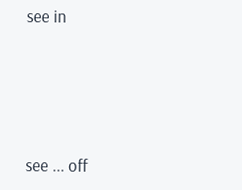see in







see ... off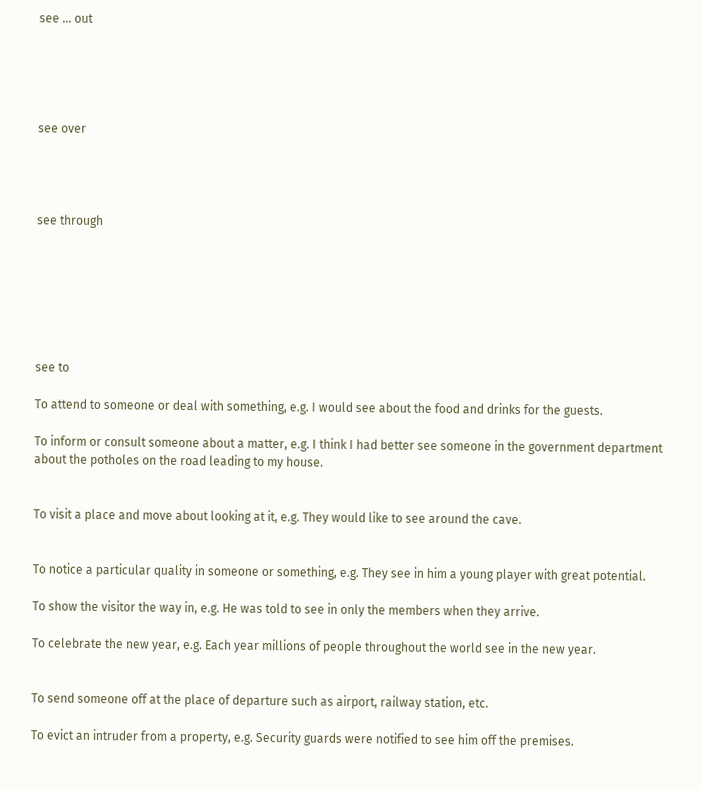see ... out





see over




see through







see to

To attend to someone or deal with something, e.g. I would see about the food and drinks for the guests.

To inform or consult someone about a matter, e.g. I think I had better see someone in the government department about the potholes on the road leading to my house.


To visit a place and move about looking at it, e.g. They would like to see around the cave.


To notice a particular quality in someone or something, e.g. They see in him a young player with great potential.

To show the visitor the way in, e.g. He was told to see in only the members when they arrive.

To celebrate the new year, e.g. Each year millions of people throughout the world see in the new year.


To send someone off at the place of departure such as airport, railway station, etc.

To evict an intruder from a property, e.g. Security guards were notified to see him off the premises.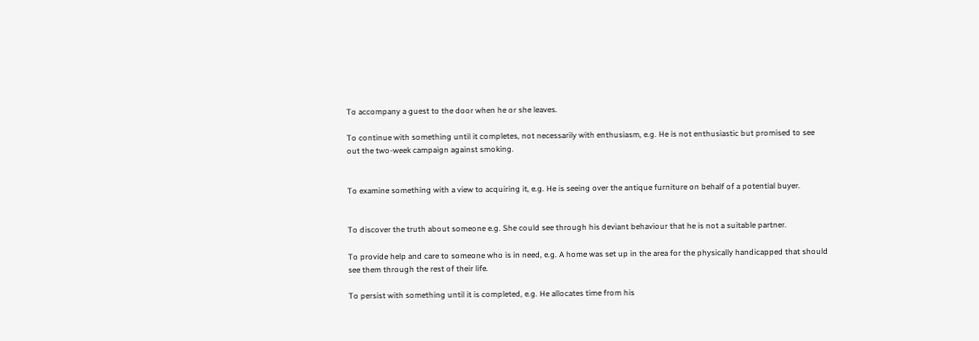To accompany a guest to the door when he or she leaves.

To continue with something until it completes, not necessarily with enthusiasm, e.g. He is not enthusiastic but promised to see out the two-week campaign against smoking.


To examine something with a view to acquiring it, e.g. He is seeing over the antique furniture on behalf of a potential buyer.


To discover the truth about someone e.g. She could see through his deviant behaviour that he is not a suitable partner.

To provide help and care to someone who is in need, e.g. A home was set up in the area for the physically handicapped that should see them through the rest of their life.

To persist with something until it is completed, e.g. He allocates time from his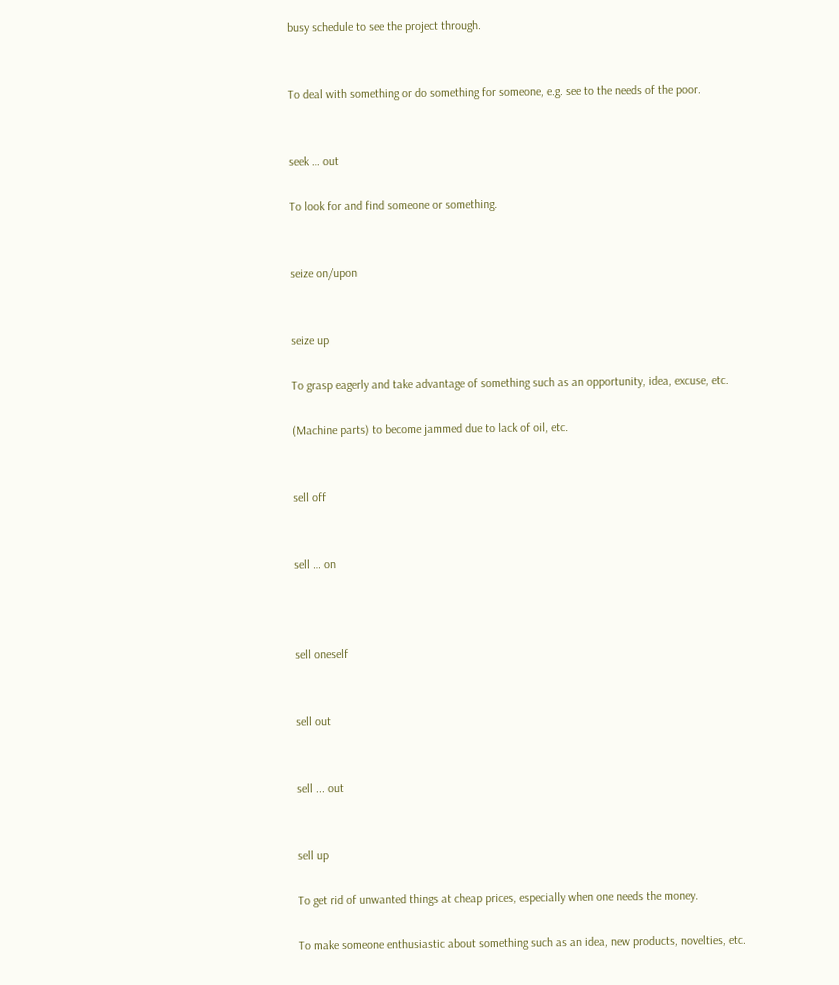busy schedule to see the project through.


To deal with something or do something for someone, e.g. see to the needs of the poor.


seek … out

To look for and find someone or something.


seize on/upon


seize up

To grasp eagerly and take advantage of something such as an opportunity, idea, excuse, etc.

(Machine parts) to become jammed due to lack of oil, etc.


sell off


sell … on



sell oneself


sell out


sell ... out


sell up

To get rid of unwanted things at cheap prices, especially when one needs the money.

To make someone enthusiastic about something such as an idea, new products, novelties, etc.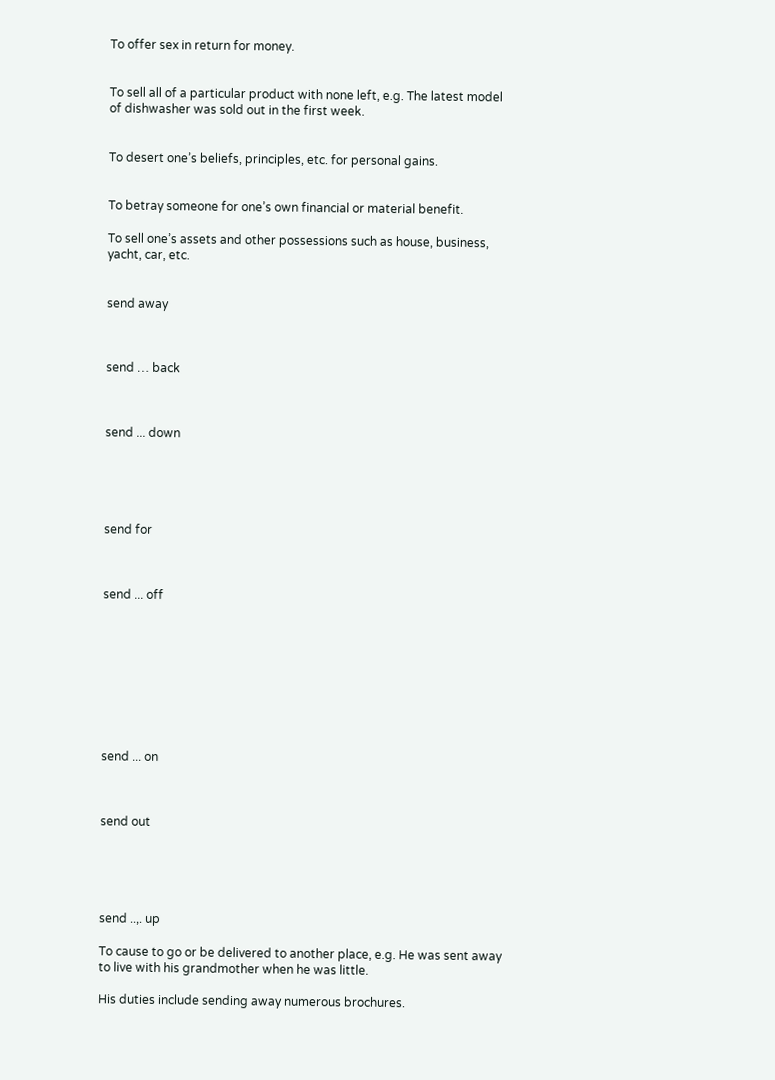To offer sex in return for money.


To sell all of a particular product with none left, e.g. The latest model of dishwasher was sold out in the first week.


To desert one’s beliefs, principles, etc. for personal gains.


To betray someone for one’s own financial or material benefit.

To sell one’s assets and other possessions such as house, business, yacht, car, etc.


send away



send … back



send ... down





send for



send ... off









send ... on



send out





send ..,. up

To cause to go or be delivered to another place, e.g. He was sent away to live with his grandmother when he was little.

His duties include sending away numerous brochures.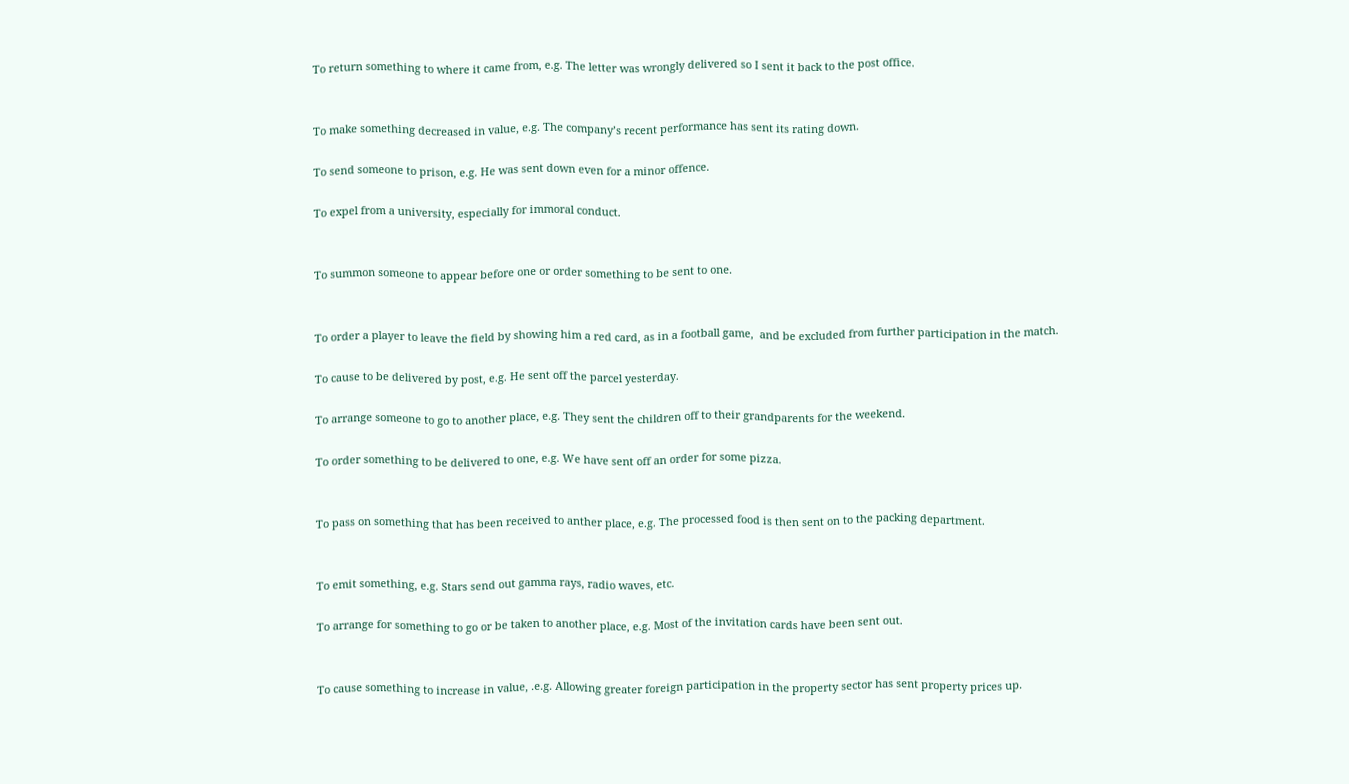To return something to where it came from, e.g. The letter was wrongly delivered so I sent it back to the post office.


To make something decreased in value, e.g. The company’s recent performance has sent its rating down.

To send someone to prison, e.g. He was sent down even for a minor offence.

To expel from a university, especially for immoral conduct.


To summon someone to appear before one or order something to be sent to one.


To order a player to leave the field by showing him a red card, as in a football game,  and be excluded from further participation in the match.

To cause to be delivered by post, e.g. He sent off the parcel yesterday.

To arrange someone to go to another place, e.g. They sent the children off to their grandparents for the weekend.

To order something to be delivered to one, e.g. We have sent off an order for some pizza.


To pass on something that has been received to anther place, e.g. The processed food is then sent on to the packing department.


To emit something, e.g. Stars send out gamma rays, radio waves, etc.

To arrange for something to go or be taken to another place, e.g. Most of the invitation cards have been sent out.


To cause something to increase in value, .e.g. Allowing greater foreign participation in the property sector has sent property prices up.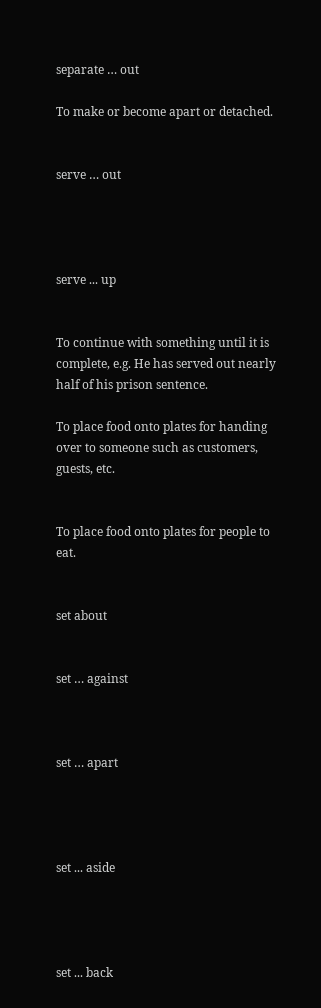separate … out

To make or become apart or detached.


serve … out




serve ... up


To continue with something until it is complete, e.g. He has served out nearly half of his prison sentence.

To place food onto plates for handing over to someone such as customers, guests, etc.


To place food onto plates for people to eat.


set about


set … against



set … apart




set ... aside




set ... back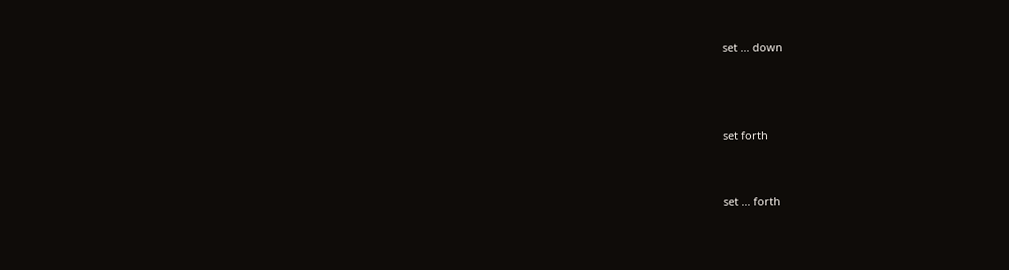set ... down



set forth


set ... forth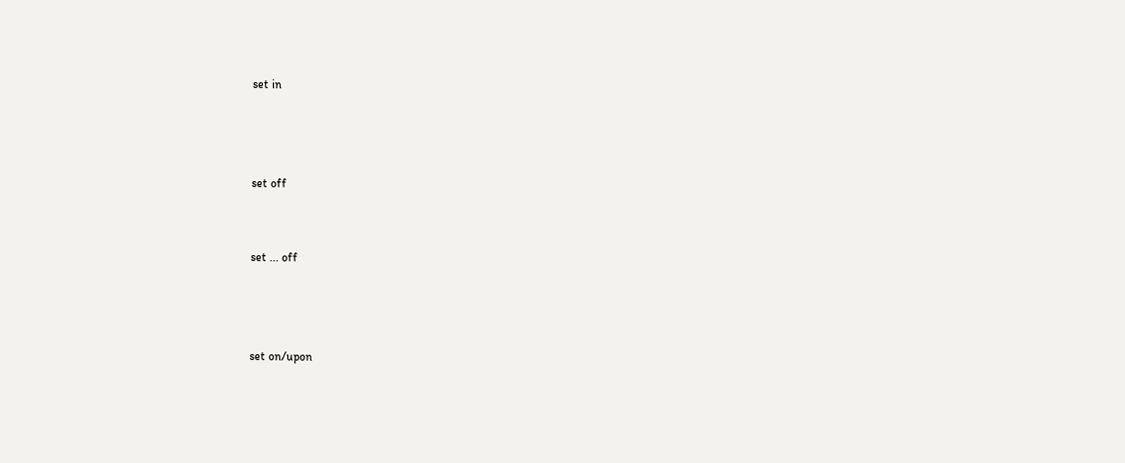set in



set off


set ... off



set on/upon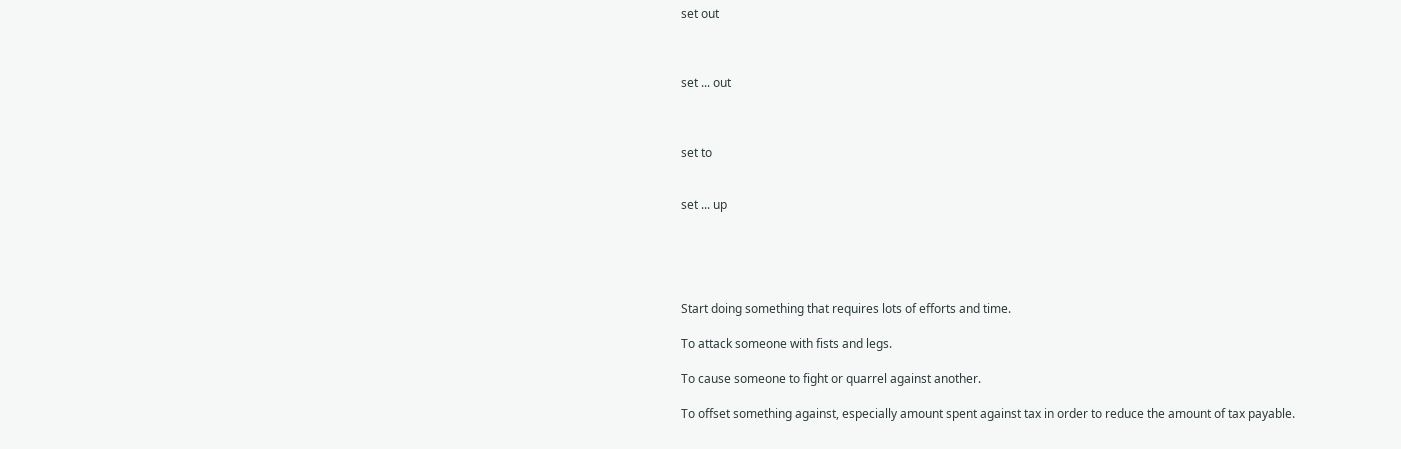set out



set ... out



set to


set ... up





Start doing something that requires lots of efforts and time.

To attack someone with fists and legs.

To cause someone to fight or quarrel against another.

To offset something against, especially amount spent against tax in order to reduce the amount of tax payable.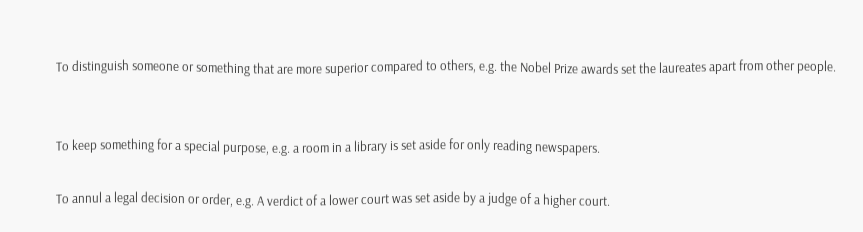To distinguish someone or something that are more superior compared to others, e.g. the Nobel Prize awards set the laureates apart from other people.


To keep something for a special purpose, e.g. a room in a library is set aside for only reading newspapers.

To annul a legal decision or order, e.g. A verdict of a lower court was set aside by a judge of a higher court.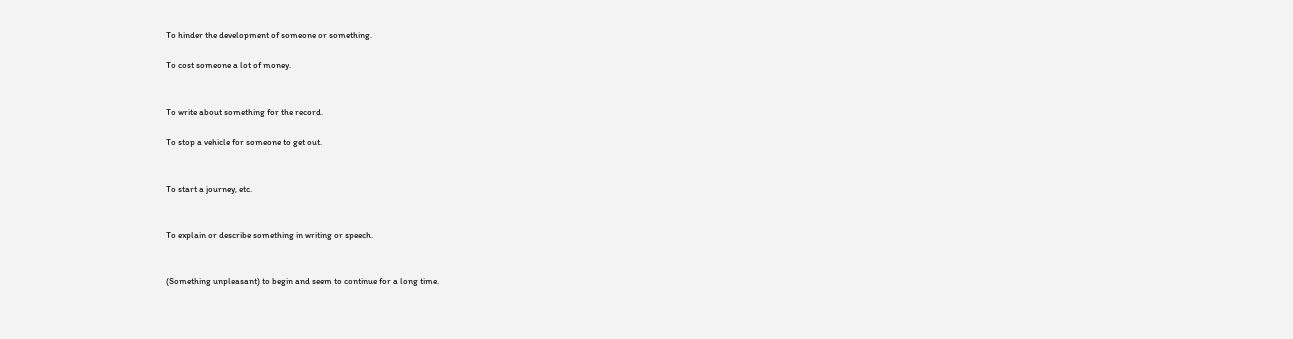To hinder the development of someone or something.

To cost someone a lot of money.


To write about something for the record.

To stop a vehicle for someone to get out.


To start a journey, etc.


To explain or describe something in writing or speech.


(Something unpleasant) to begin and seem to continue for a long time.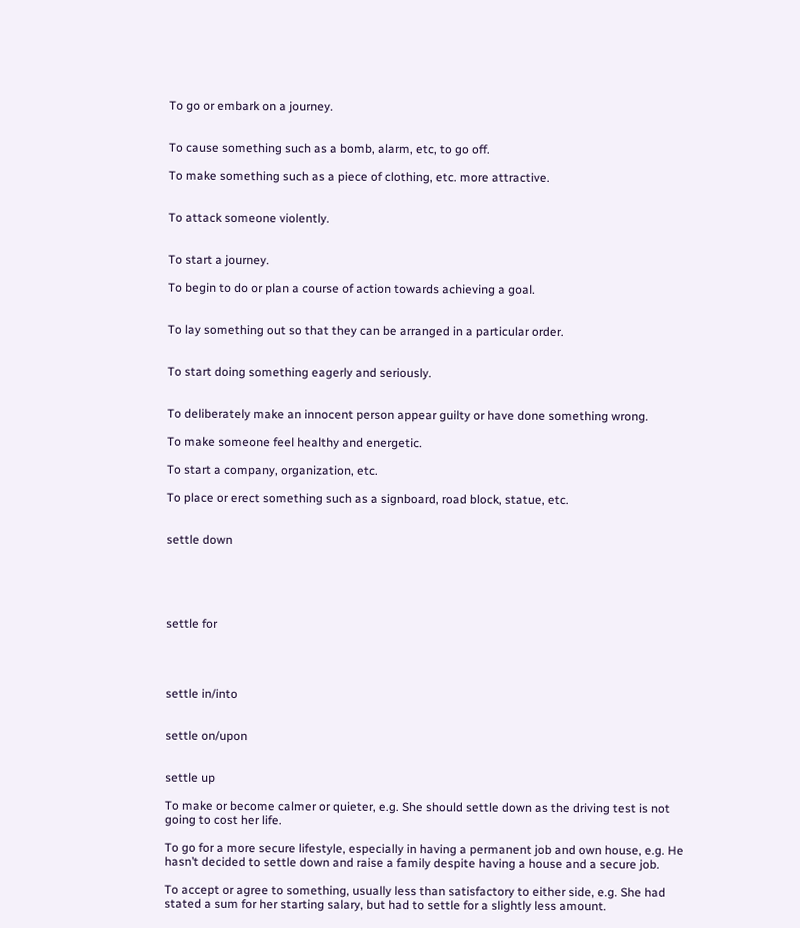To go or embark on a journey.


To cause something such as a bomb, alarm, etc, to go off.

To make something such as a piece of clothing, etc. more attractive.


To attack someone violently.


To start a journey.

To begin to do or plan a course of action towards achieving a goal.


To lay something out so that they can be arranged in a particular order.


To start doing something eagerly and seriously.


To deliberately make an innocent person appear guilty or have done something wrong.

To make someone feel healthy and energetic.

To start a company, organization, etc.

To place or erect something such as a signboard, road block, statue, etc.


settle down





settle for




settle in/into


settle on/upon


settle up

To make or become calmer or quieter, e.g. She should settle down as the driving test is not going to cost her life.

To go for a more secure lifestyle, especially in having a permanent job and own house, e.g. He hasn’t decided to settle down and raise a family despite having a house and a secure job.

To accept or agree to something, usually less than satisfactory to either side, e.g. She had stated a sum for her starting salary, but had to settle for a slightly less amount.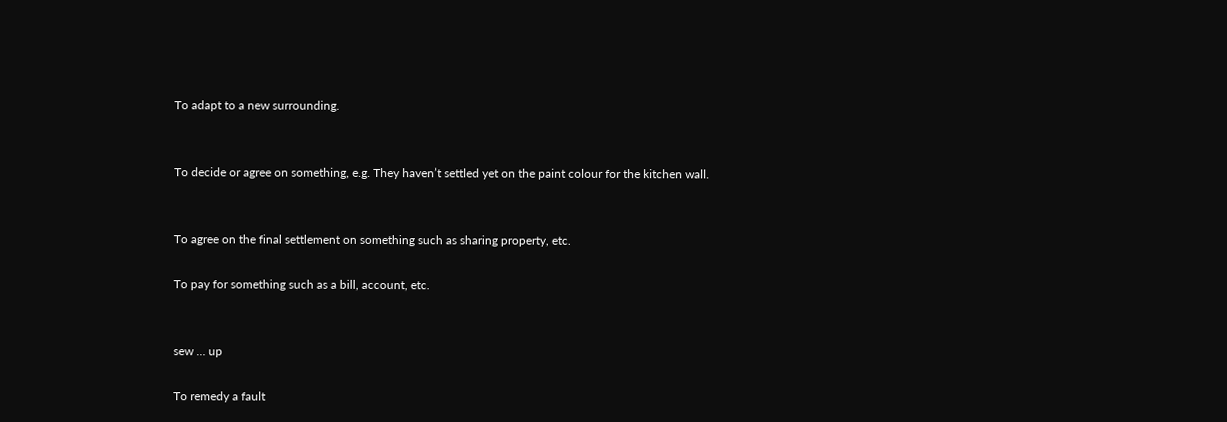To adapt to a new surrounding.


To decide or agree on something, e.g. They haven’t settled yet on the paint colour for the kitchen wall.


To agree on the final settlement on something such as sharing property, etc.

To pay for something such as a bill, account, etc.


sew … up

To remedy a fault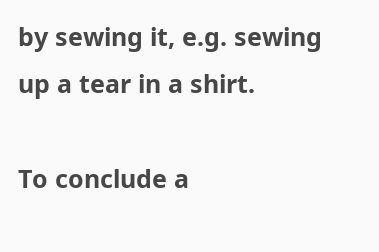by sewing it, e.g. sewing up a tear in a shirt.

To conclude a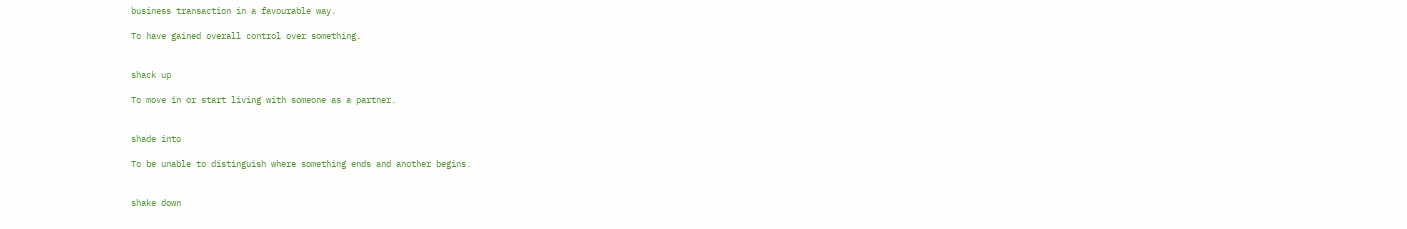business transaction in a favourable way.

To have gained overall control over something.


shack up

To move in or start living with someone as a partner.


shade into

To be unable to distinguish where something ends and another begins.


shake down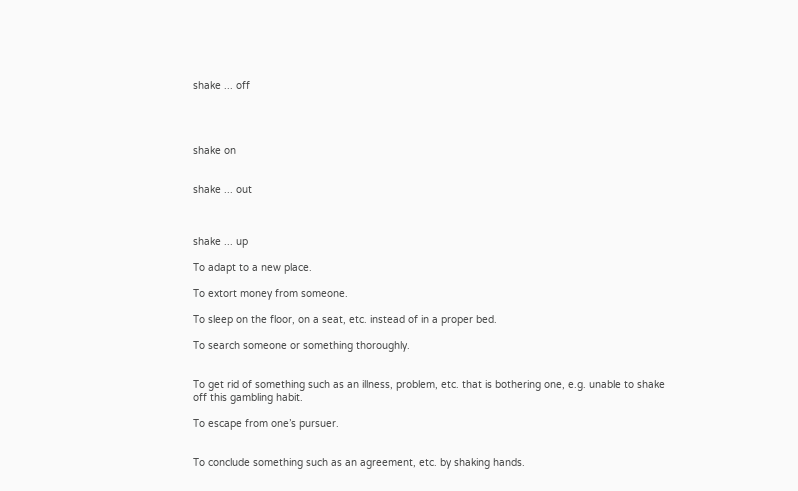shake ... off




shake on


shake ... out



shake ... up

To adapt to a new place.

To extort money from someone.

To sleep on the floor, on a seat, etc. instead of in a proper bed.

To search someone or something thoroughly.


To get rid of something such as an illness, problem, etc. that is bothering one, e.g. unable to shake off this gambling habit.

To escape from one’s pursuer.


To conclude something such as an agreement, etc. by shaking hands.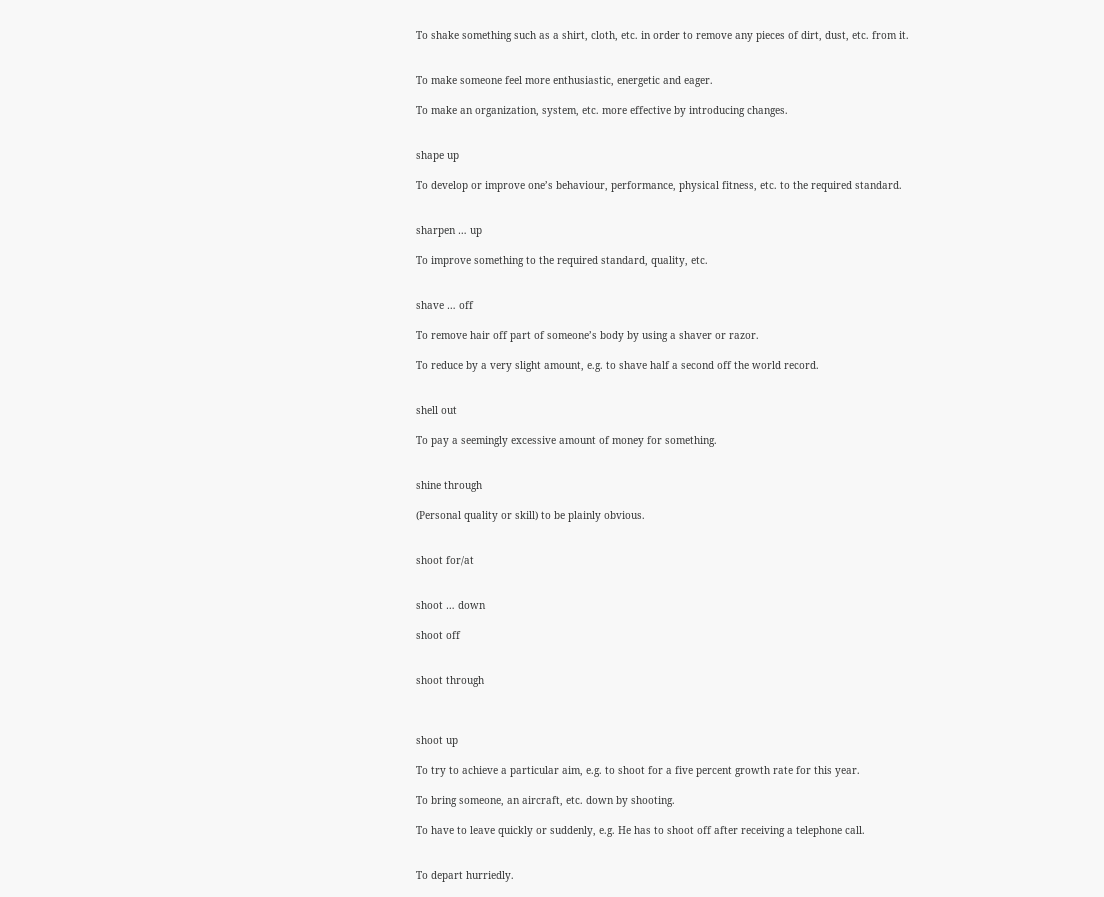To shake something such as a shirt, cloth, etc. in order to remove any pieces of dirt, dust, etc. from it.


To make someone feel more enthusiastic, energetic and eager.

To make an organization, system, etc. more effective by introducing changes.


shape up

To develop or improve one’s behaviour, performance, physical fitness, etc. to the required standard.


sharpen … up

To improve something to the required standard, quality, etc.


shave … off

To remove hair off part of someone’s body by using a shaver or razor.

To reduce by a very slight amount, e.g. to shave half a second off the world record.


shell out

To pay a seemingly excessive amount of money for something.


shine through

(Personal quality or skill) to be plainly obvious.


shoot for/at


shoot … down

shoot off


shoot through



shoot up

To try to achieve a particular aim, e.g. to shoot for a five percent growth rate for this year.

To bring someone, an aircraft, etc. down by shooting.

To have to leave quickly or suddenly, e.g. He has to shoot off after receiving a telephone call.


To depart hurriedly.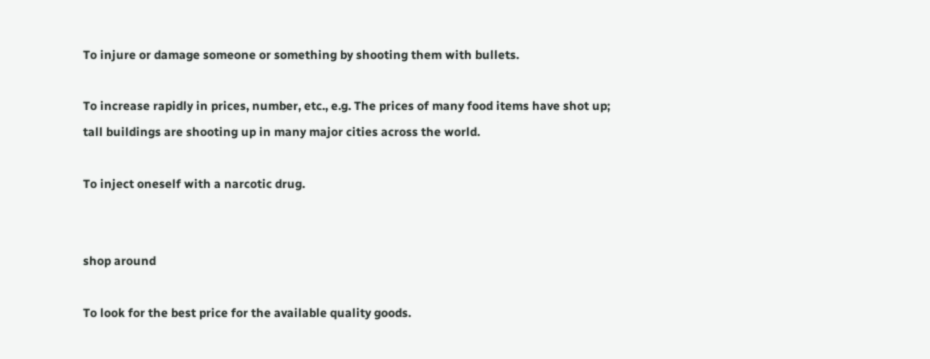To injure or damage someone or something by shooting them with bullets.

To increase rapidly in prices, number, etc., e.g. The prices of many food items have shot up; tall buildings are shooting up in many major cities across the world.

To inject oneself with a narcotic drug.


shop around

To look for the best price for the available quality goods.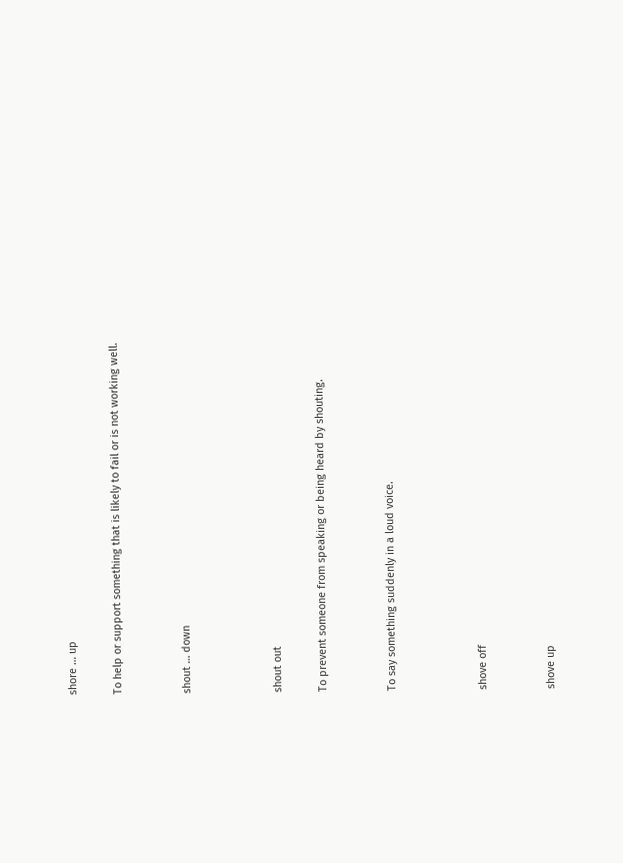shore … up

To help or support something that is likely to fail or is not working well.


shout … down



shout out

To prevent someone from speaking or being heard by shouting.


To say something suddenly in a loud voice.



shove off


shove up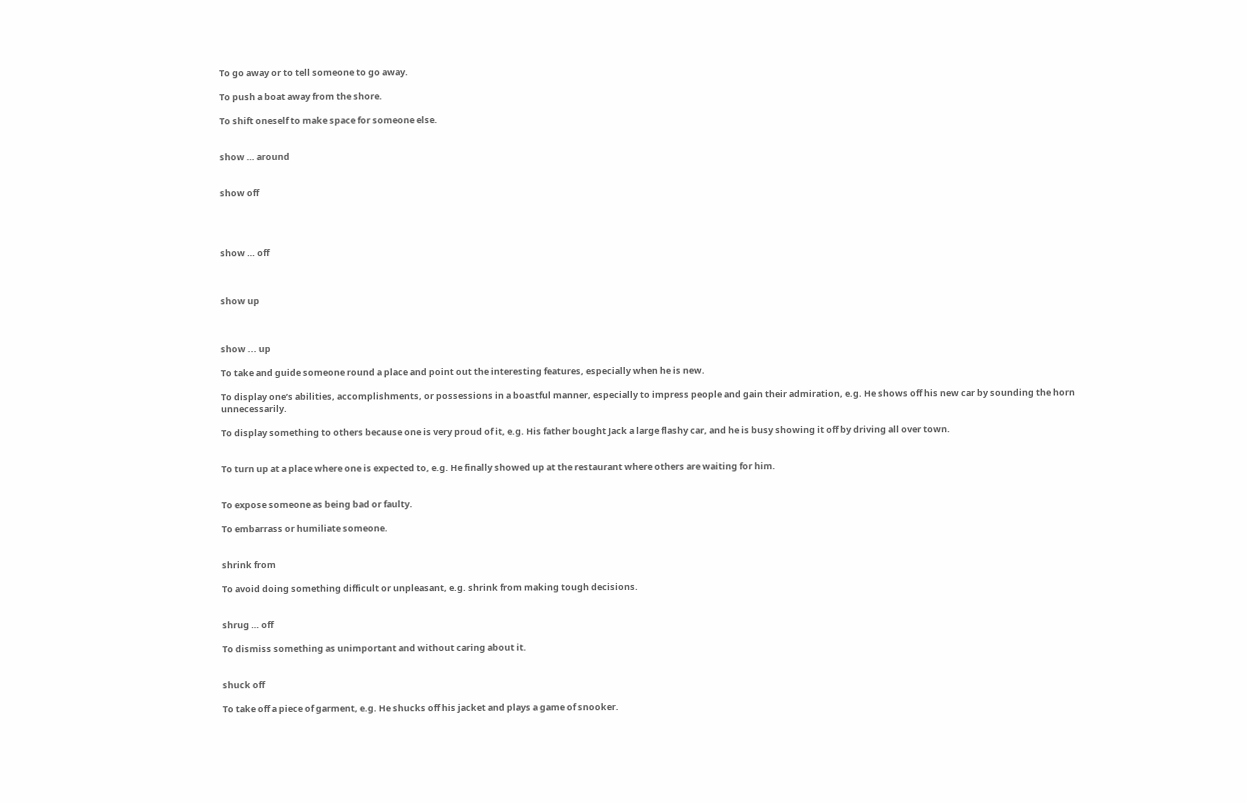To go away or to tell someone to go away.

To push a boat away from the shore.

To shift oneself to make space for someone else.


show … around


show off




show … off



show up



show ... up

To take and guide someone round a place and point out the interesting features, especially when he is new.

To display one’s abilities, accomplishments, or possessions in a boastful manner, especially to impress people and gain their admiration, e.g. He shows off his new car by sounding the horn unnecessarily.

To display something to others because one is very proud of it, e.g. His father bought Jack a large flashy car, and he is busy showing it off by driving all over town.


To turn up at a place where one is expected to, e.g. He finally showed up at the restaurant where others are waiting for him.


To expose someone as being bad or faulty.

To embarrass or humiliate someone.


shrink from

To avoid doing something difficult or unpleasant, e.g. shrink from making tough decisions.


shrug … off

To dismiss something as unimportant and without caring about it.


shuck off

To take off a piece of garment, e.g. He shucks off his jacket and plays a game of snooker.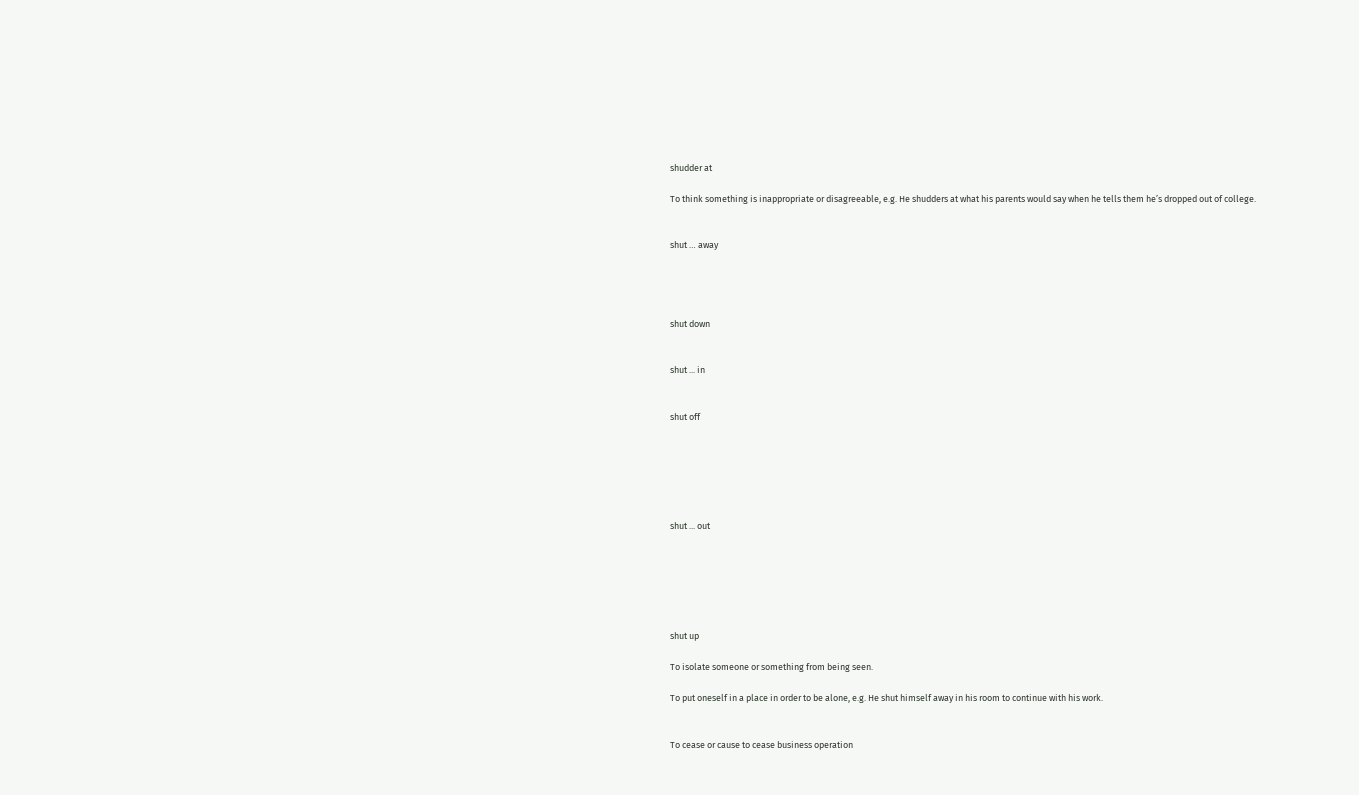shudder at

To think something is inappropriate or disagreeable, e.g. He shudders at what his parents would say when he tells them he’s dropped out of college.


shut … away




shut down


shut ... in


shut off






shut ... out






shut up

To isolate someone or something from being seen.

To put oneself in a place in order to be alone, e.g. He shut himself away in his room to continue with his work.


To cease or cause to cease business operation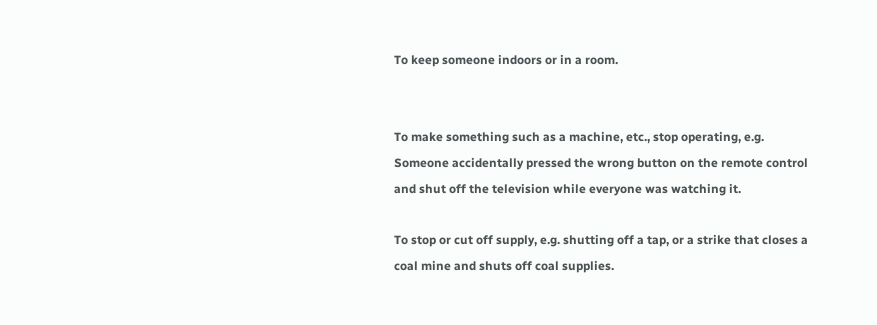To keep someone indoors or in a room.


To make something such as a machine, etc., stop operating, e.g. Someone accidentally pressed the wrong button on the remote control and shut off the television while everyone was watching it.

To stop or cut off supply, e.g. shutting off a tap, or a strike that closes a coal mine and shuts off coal supplies.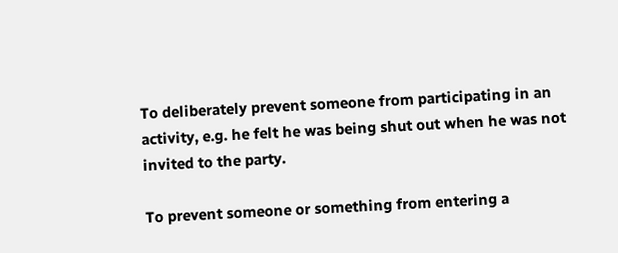To deliberately prevent someone from participating in an activity, e.g. he felt he was being shut out when he was not invited to the party.

To prevent someone or something from entering a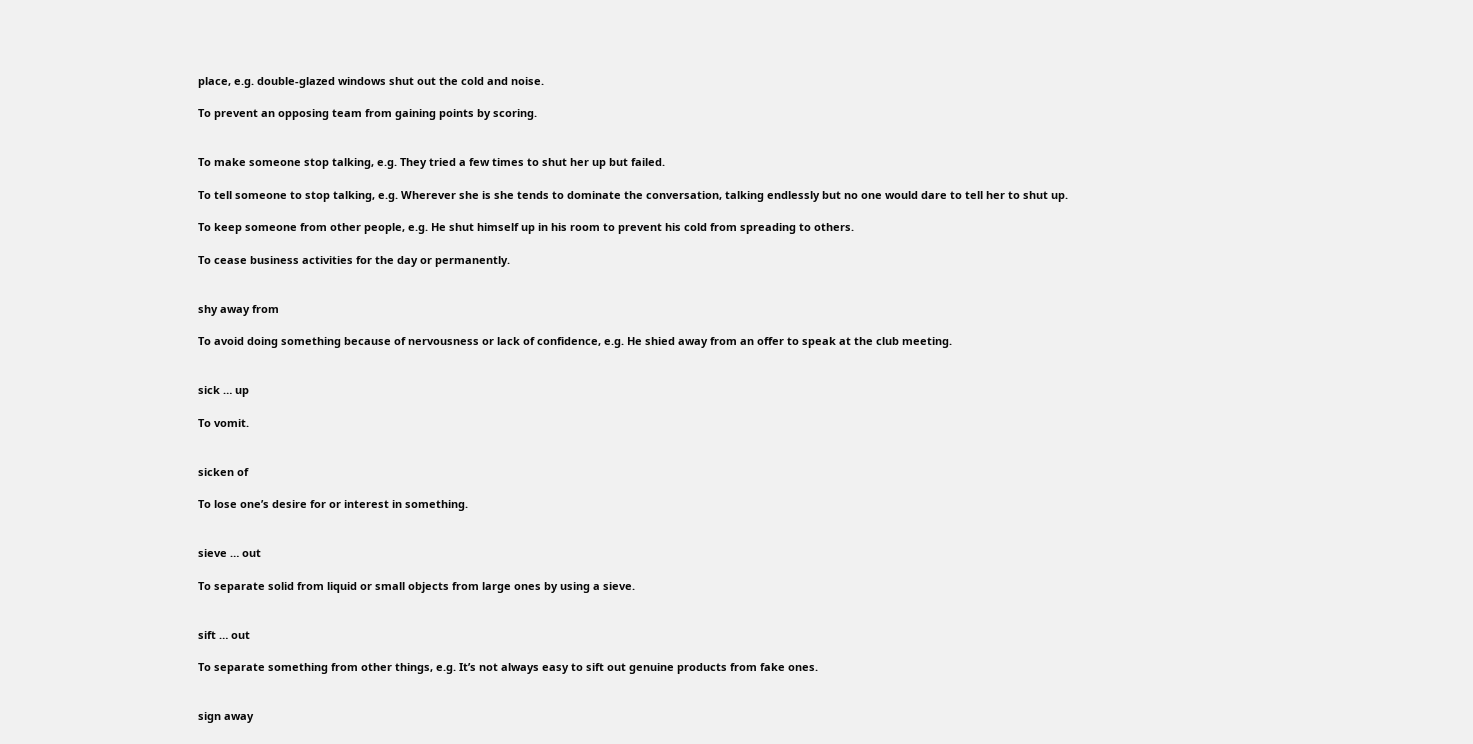place, e.g. double-glazed windows shut out the cold and noise.

To prevent an opposing team from gaining points by scoring.


To make someone stop talking, e.g. They tried a few times to shut her up but failed.

To tell someone to stop talking, e.g. Wherever she is she tends to dominate the conversation, talking endlessly but no one would dare to tell her to shut up.

To keep someone from other people, e.g. He shut himself up in his room to prevent his cold from spreading to others.

To cease business activities for the day or permanently.


shy away from

To avoid doing something because of nervousness or lack of confidence, e.g. He shied away from an offer to speak at the club meeting.


sick … up

To vomit.


sicken of

To lose one’s desire for or interest in something.


sieve … out

To separate solid from liquid or small objects from large ones by using a sieve.


sift … out

To separate something from other things, e.g. It’s not always easy to sift out genuine products from fake ones.


sign away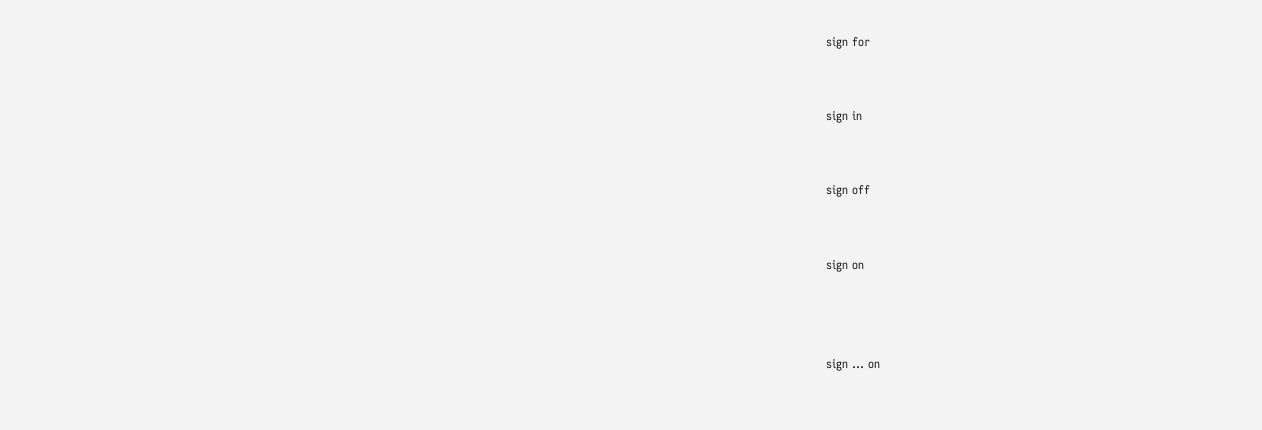sign for


sign in


sign off


sign on



sign ... on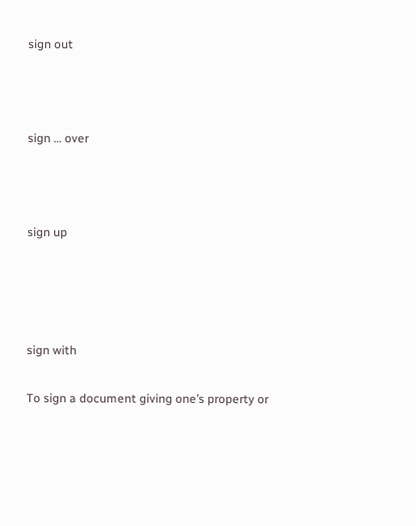sign out



sign … over



sign up




sign with

To sign a document giving one’s property or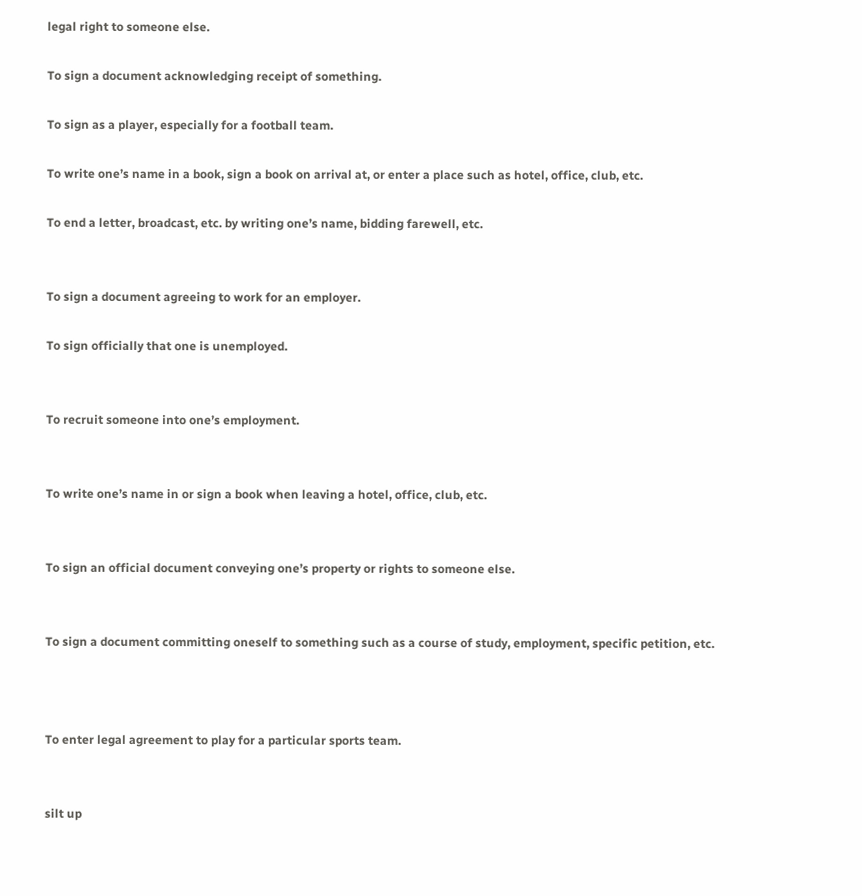legal right to someone else.

To sign a document acknowledging receipt of something.

To sign as a player, especially for a football team.

To write one’s name in a book, sign a book on arrival at, or enter a place such as hotel, office, club, etc.

To end a letter, broadcast, etc. by writing one’s name, bidding farewell, etc.


To sign a document agreeing to work for an employer.

To sign officially that one is unemployed.


To recruit someone into one’s employment.


To write one’s name in or sign a book when leaving a hotel, office, club, etc.


To sign an official document conveying one’s property or rights to someone else.


To sign a document committing oneself to something such as a course of study, employment, specific petition, etc.



To enter legal agreement to play for a particular sports team.


silt up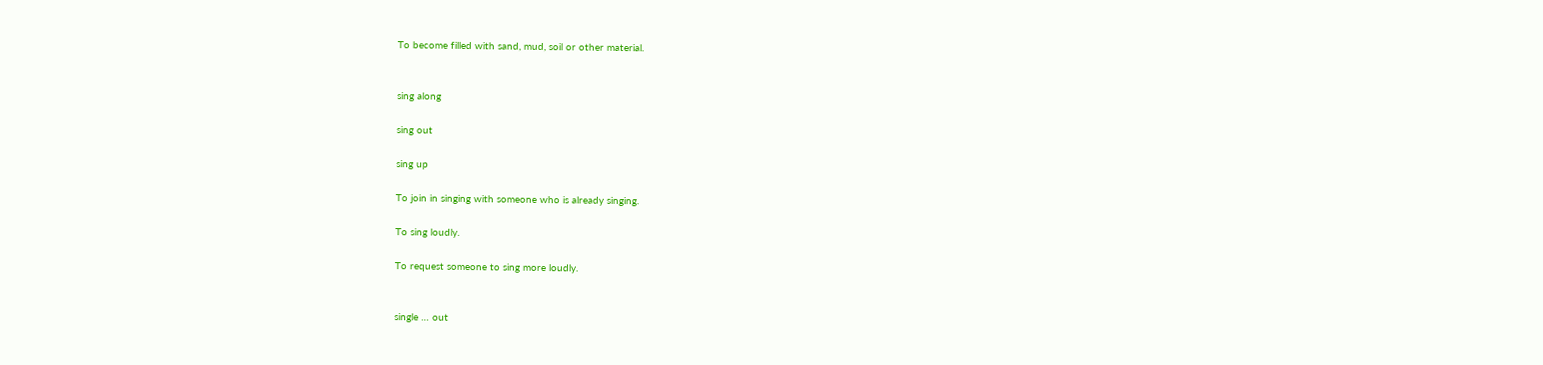To become filled with sand, mud, soil or other material.


sing along

sing out

sing up

To join in singing with someone who is already singing.

To sing loudly.

To request someone to sing more loudly.


single … out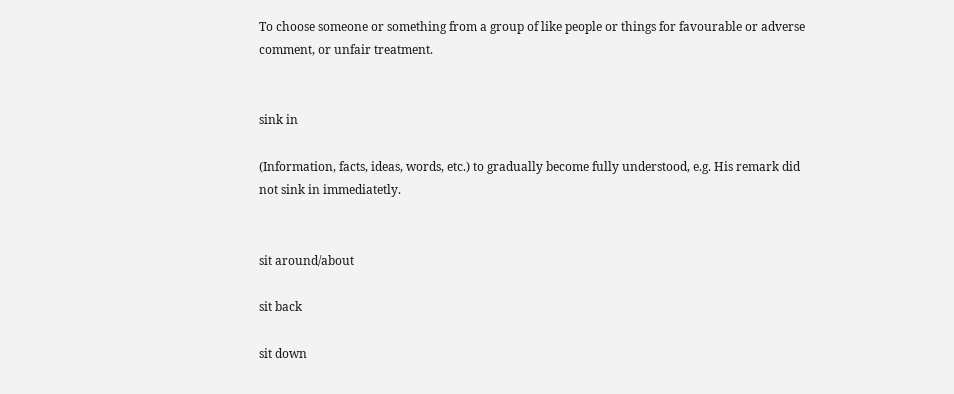To choose someone or something from a group of like people or things for favourable or adverse comment, or unfair treatment.


sink in

(Information, facts, ideas, words, etc.) to gradually become fully understood, e.g. His remark did not sink in immediatetly.


sit around/about

sit back

sit down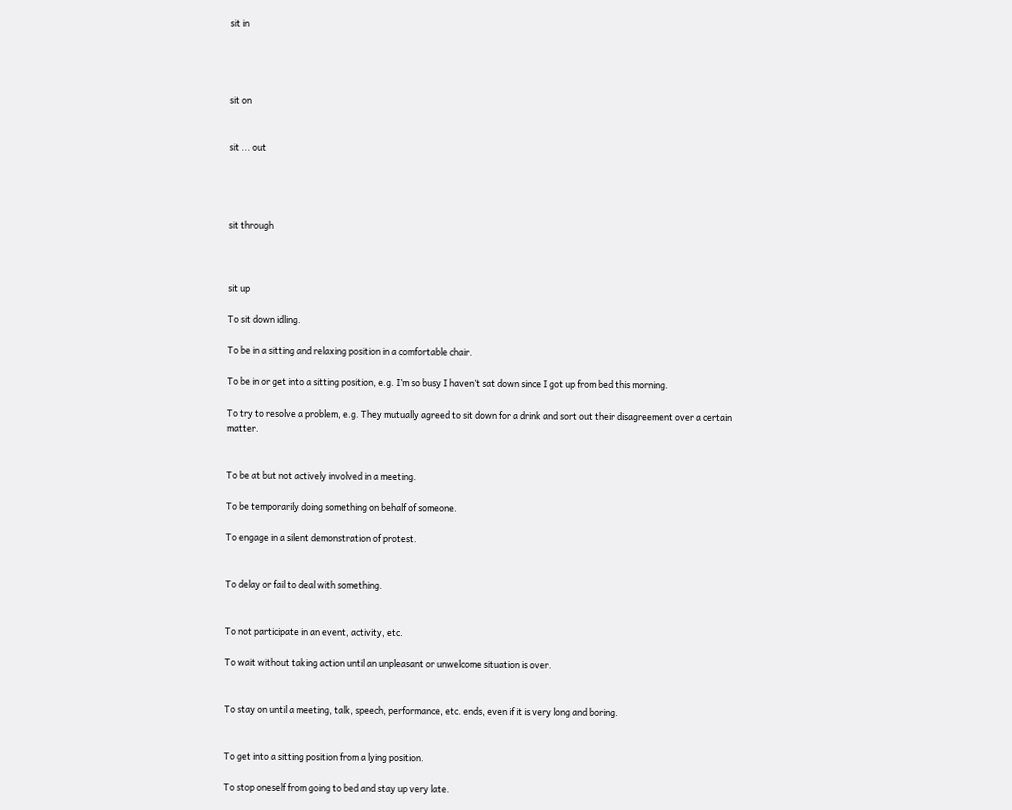sit in




sit on


sit ... out




sit through



sit up

To sit down idling.

To be in a sitting and relaxing position in a comfortable chair.

To be in or get into a sitting position, e.g. I’m so busy I haven’t sat down since I got up from bed this morning.

To try to resolve a problem, e.g. They mutually agreed to sit down for a drink and sort out their disagreement over a certain matter.


To be at but not actively involved in a meeting.

To be temporarily doing something on behalf of someone.

To engage in a silent demonstration of protest.


To delay or fail to deal with something.


To not participate in an event, activity, etc.

To wait without taking action until an unpleasant or unwelcome situation is over.


To stay on until a meeting, talk, speech, performance, etc. ends, even if it is very long and boring.


To get into a sitting position from a lying position.

To stop oneself from going to bed and stay up very late.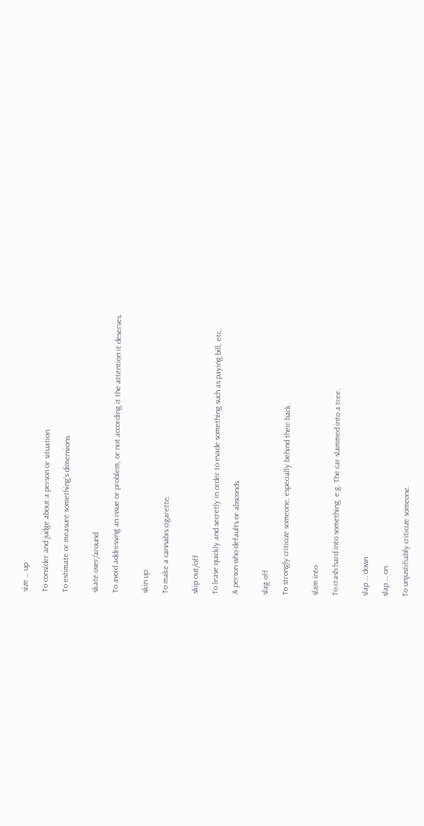size … up

To consider and judge about a person or situation.

To estimate or measure something’s dimensions.


skate over/around

To avoid addressing an issue or problem, or not according it the attention it deserves.


skin up

To make a cannabis cigarette.


skip out/off

To leave quickly and secretly in order to evade something such as paying bill, etc.

A person who defaults or absconds.


slag off

To strongly criticize someone, especially behind their back.


slam into

To crash hard into something, e.g. The car slammed into a tree.


slap … down

slap … on

To unjustifiably criticize someone.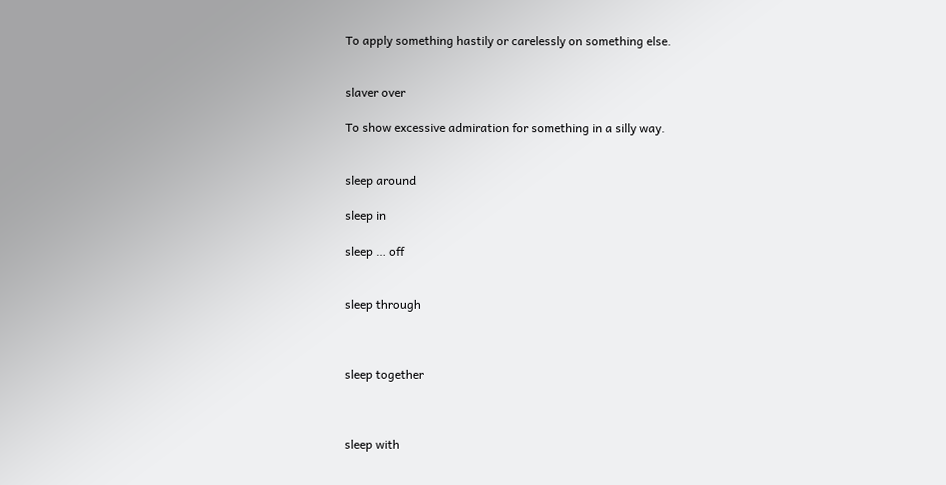To apply something hastily or carelessly on something else.


slaver over

To show excessive admiration for something in a silly way.


sleep around

sleep in

sleep … off


sleep through



sleep together



sleep with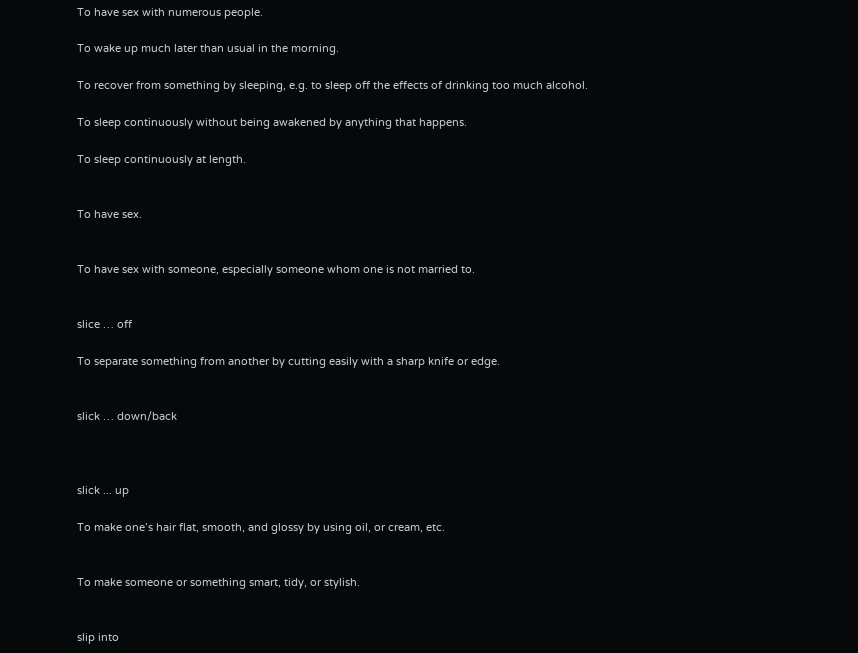To have sex with numerous people.

To wake up much later than usual in the morning.

To recover from something by sleeping, e.g. to sleep off the effects of drinking too much alcohol.

To sleep continuously without being awakened by anything that happens.

To sleep continuously at length.


To have sex.


To have sex with someone, especially someone whom one is not married to.


slice … off

To separate something from another by cutting easily with a sharp knife or edge.


slick … down/back



slick ... up

To make one’s hair flat, smooth, and glossy by using oil, or cream, etc.


To make someone or something smart, tidy, or stylish.


slip into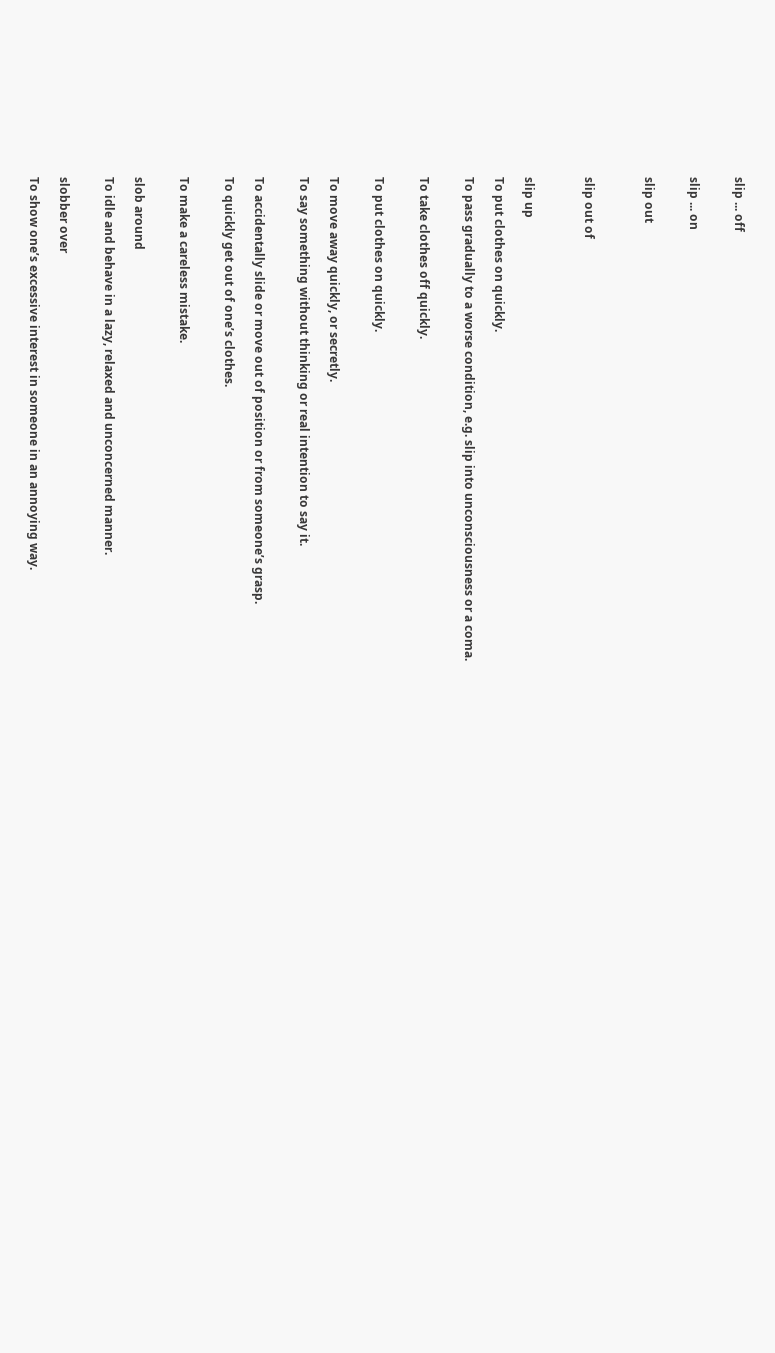slip ... off


slip ... on


slip out



slip out of



slip up

To put clothes on quickly.

To pass gradually to a worse condition, e.g. slip into unconsciousness or a coma.


To take clothes off quickly.


To put clothes on quickly.


To move away quickly, or secretly.

To say something without thinking or real intention to say it.


To accidentally slide or move out of position or from someone’s grasp.

To quickly get out of one’s clothes.


To make a careless mistake.


slob around

To idle and behave in a lazy, relaxed and unconcerned manner.


slobber over

To show one’s excessive interest in someone in an annoying way.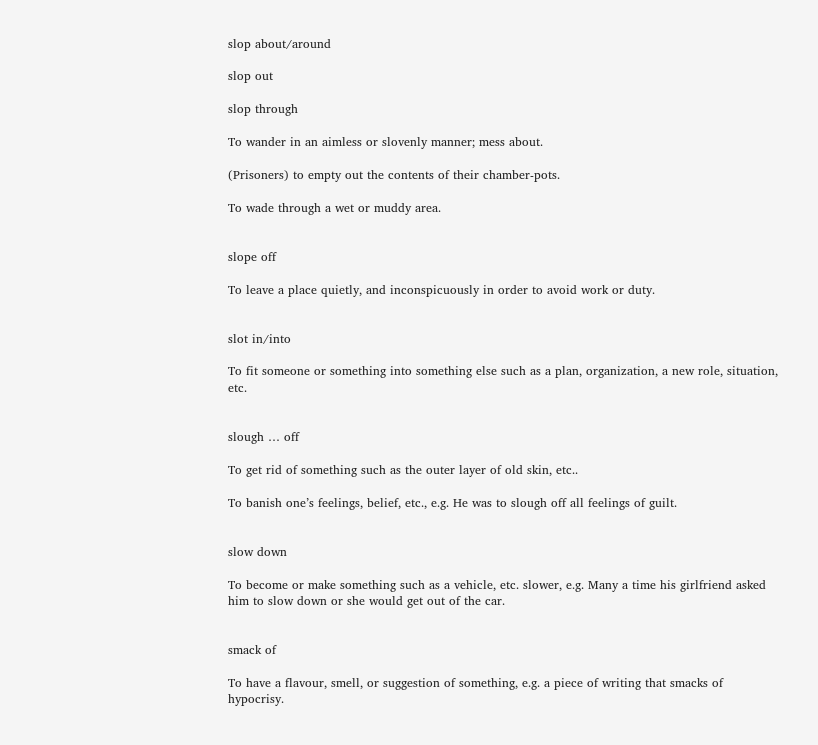slop about/around

slop out

slop through

To wander in an aimless or slovenly manner; mess about.

(Prisoners) to empty out the contents of their chamber-pots.

To wade through a wet or muddy area.


slope off

To leave a place quietly, and inconspicuously in order to avoid work or duty.


slot in/into

To fit someone or something into something else such as a plan, organization, a new role, situation, etc.


slough … off

To get rid of something such as the outer layer of old skin, etc..

To banish one’s feelings, belief, etc., e.g. He was to slough off all feelings of guilt.


slow down

To become or make something such as a vehicle, etc. slower, e.g. Many a time his girlfriend asked him to slow down or she would get out of the car.


smack of

To have a flavour, smell, or suggestion of something, e.g. a piece of writing that smacks of hypocrisy.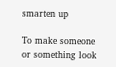smarten up

To make someone or something look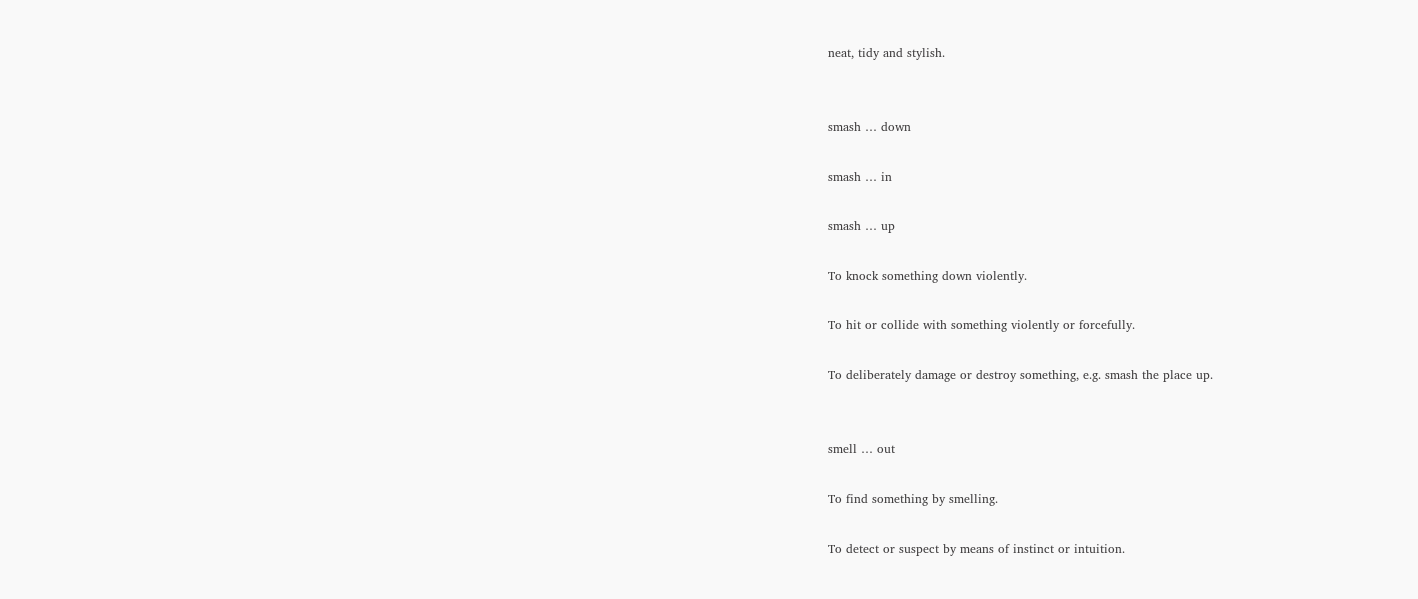neat, tidy and stylish.


smash … down

smash … in

smash … up

To knock something down violently.

To hit or collide with something violently or forcefully.

To deliberately damage or destroy something, e.g. smash the place up.


smell … out

To find something by smelling.

To detect or suspect by means of instinct or intuition.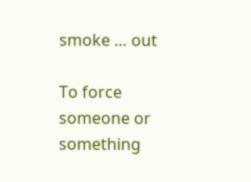smoke … out

To force someone or something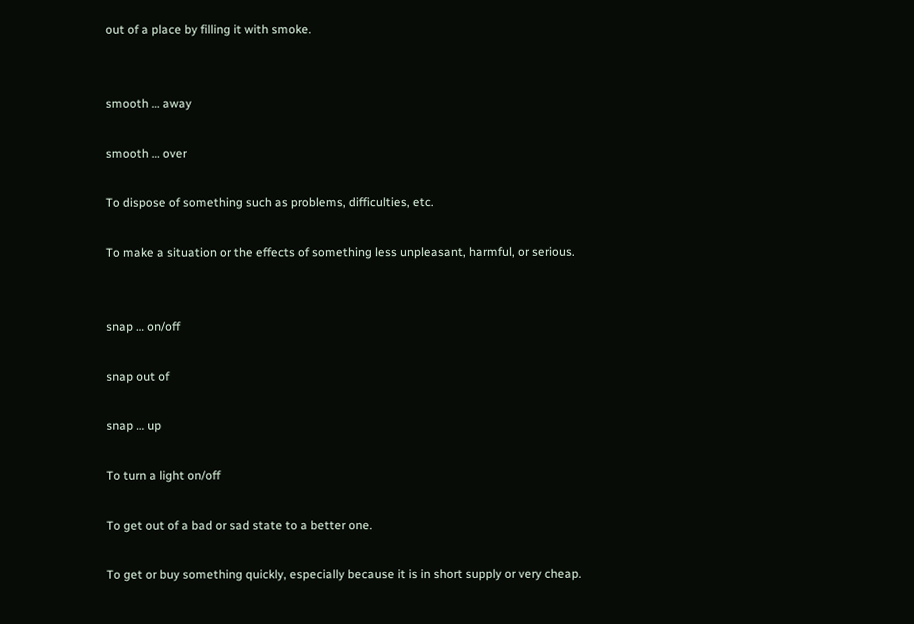out of a place by filling it with smoke.


smooth … away

smooth … over

To dispose of something such as problems, difficulties, etc.

To make a situation or the effects of something less unpleasant, harmful, or serious.


snap … on/off

snap out of

snap … up

To turn a light on/off

To get out of a bad or sad state to a better one.

To get or buy something quickly, especially because it is in short supply or very cheap.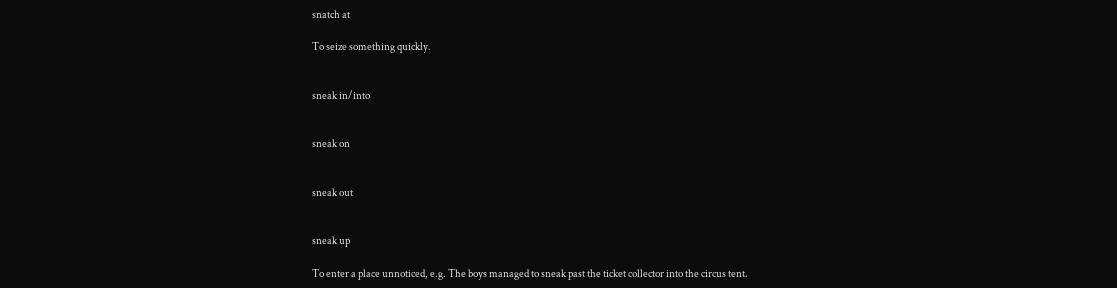snatch at

To seize something quickly.


sneak in/into


sneak on


sneak out


sneak up

To enter a place unnoticed, e.g. The boys managed to sneak past the ticket collector into the circus tent.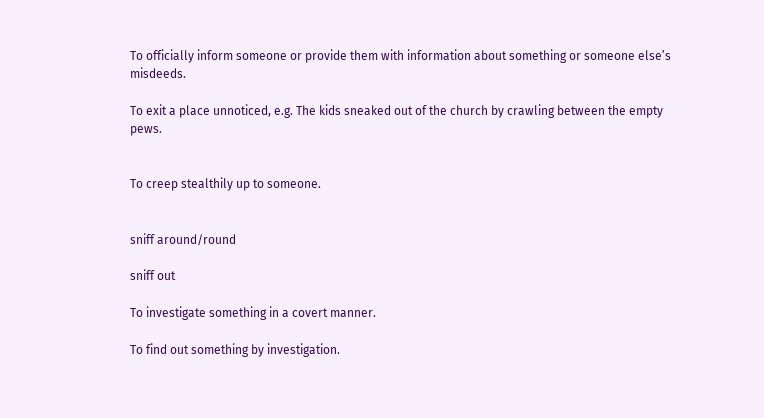To officially inform someone or provide them with information about something or someone else’s misdeeds.

To exit a place unnoticed, e.g. The kids sneaked out of the church by crawling between the empty pews.


To creep stealthily up to someone.


sniff around/round

sniff out

To investigate something in a covert manner.

To find out something by investigation.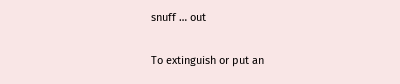snuff … out

To extinguish or put an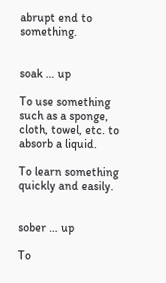abrupt end to something.


soak … up

To use something such as a sponge, cloth, towel, etc. to absorb a liquid.

To learn something quickly and easily.


sober … up

To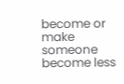become or make someone become less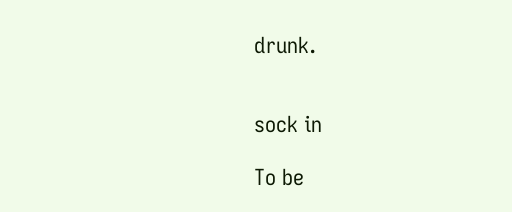drunk.


sock in

To be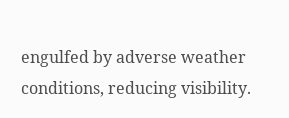engulfed by adverse weather conditions, reducing visibility.